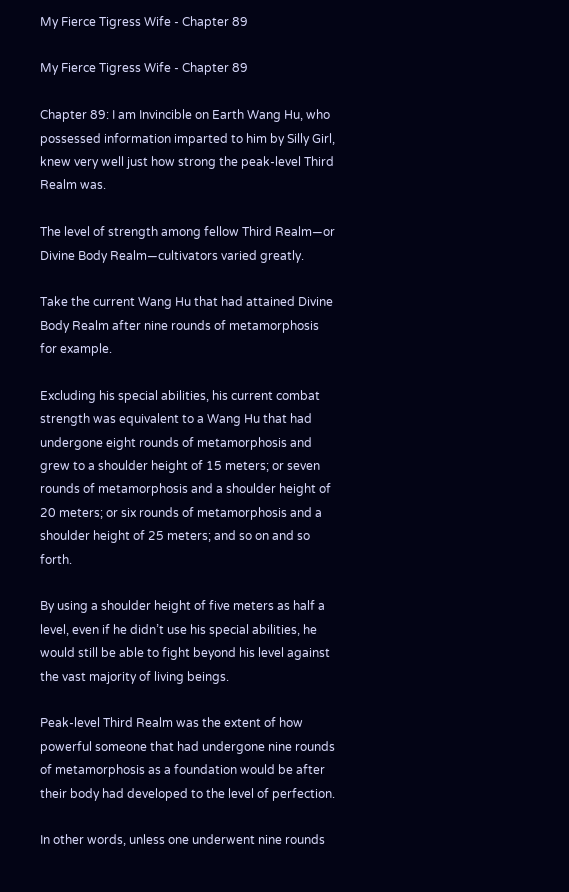My Fierce Tigress Wife - Chapter 89

My Fierce Tigress Wife - Chapter 89

Chapter 89: I am Invincible on Earth Wang Hu, who possessed information imparted to him by Silly Girl, knew very well just how strong the peak-level Third Realm was.

The level of strength among fellow Third Realm—or Divine Body Realm—cultivators varied greatly.

Take the current Wang Hu that had attained Divine Body Realm after nine rounds of metamorphosis for example.

Excluding his special abilities, his current combat strength was equivalent to a Wang Hu that had undergone eight rounds of metamorphosis and grew to a shoulder height of 15 meters; or seven rounds of metamorphosis and a shoulder height of 20 meters; or six rounds of metamorphosis and a shoulder height of 25 meters; and so on and so forth.

By using a shoulder height of five meters as half a level, even if he didn’t use his special abilities, he would still be able to fight beyond his level against the vast majority of living beings.

Peak-level Third Realm was the extent of how powerful someone that had undergone nine rounds of metamorphosis as a foundation would be after their body had developed to the level of perfection.

In other words, unless one underwent nine rounds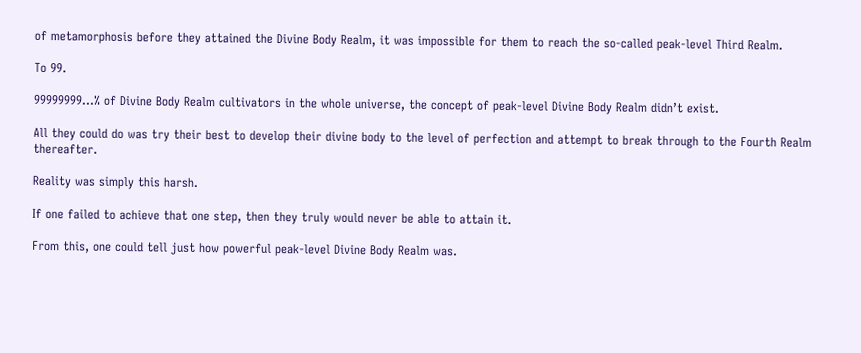of metamorphosis before they attained the Divine Body Realm, it was impossible for them to reach the so-called peak-level Third Realm.

To 99.

99999999…% of Divine Body Realm cultivators in the whole universe, the concept of peak-level Divine Body Realm didn’t exist.

All they could do was try their best to develop their divine body to the level of perfection and attempt to break through to the Fourth Realm thereafter.

Reality was simply this harsh.

If one failed to achieve that one step, then they truly would never be able to attain it.

From this, one could tell just how powerful peak-level Divine Body Realm was.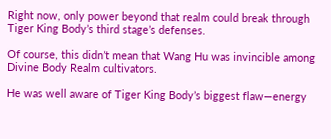Right now, only power beyond that realm could break through Tiger King Body’s third stage’s defenses.

Of course, this didn’t mean that Wang Hu was invincible among Divine Body Realm cultivators.

He was well aware of Tiger King Body’s biggest flaw—energy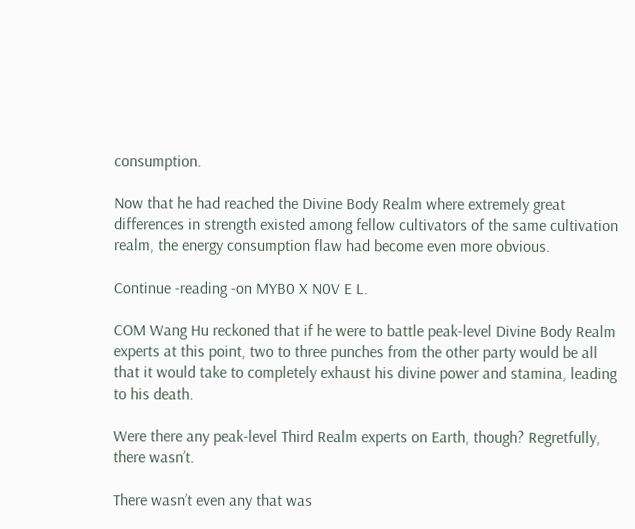consumption.

Now that he had reached the Divine Body Realm where extremely great differences in strength existed among fellow cultivators of the same cultivation realm, the energy consumption flaw had become even more obvious.

Continue -reading -on MYB0 X N0V E L.

COM Wang Hu reckoned that if he were to battle peak-level Divine Body Realm experts at this point, two to three punches from the other party would be all that it would take to completely exhaust his divine power and stamina, leading to his death.

Were there any peak-level Third Realm experts on Earth, though? Regretfully, there wasn’t.

There wasn’t even any that was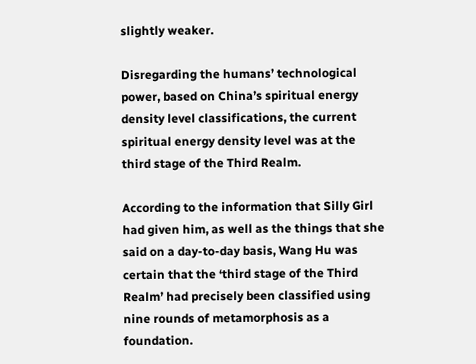slightly weaker.

Disregarding the humans’ technological power, based on China’s spiritual energy density level classifications, the current spiritual energy density level was at the third stage of the Third Realm.

According to the information that Silly Girl had given him, as well as the things that she said on a day-to-day basis, Wang Hu was certain that the ‘third stage of the Third Realm’ had precisely been classified using nine rounds of metamorphosis as a foundation.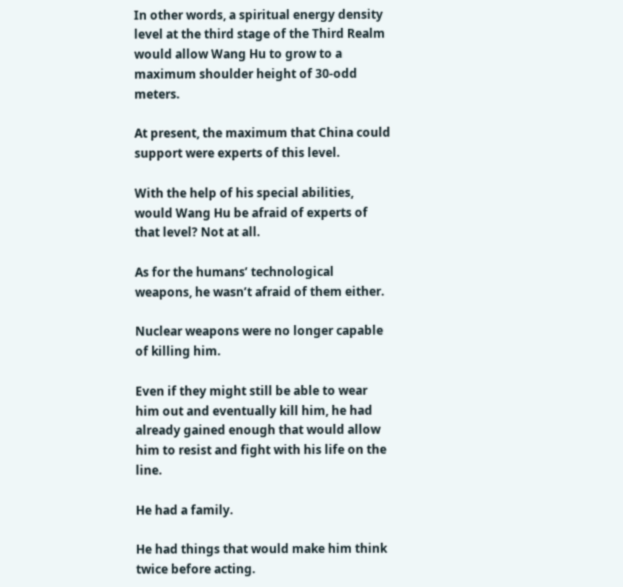In other words, a spiritual energy density level at the third stage of the Third Realm would allow Wang Hu to grow to a maximum shoulder height of 30-odd meters.

At present, the maximum that China could support were experts of this level.

With the help of his special abilities, would Wang Hu be afraid of experts of that level? Not at all.

As for the humans’ technological weapons, he wasn’t afraid of them either.

Nuclear weapons were no longer capable of killing him.

Even if they might still be able to wear him out and eventually kill him, he had already gained enough that would allow him to resist and fight with his life on the line.

He had a family.

He had things that would make him think twice before acting.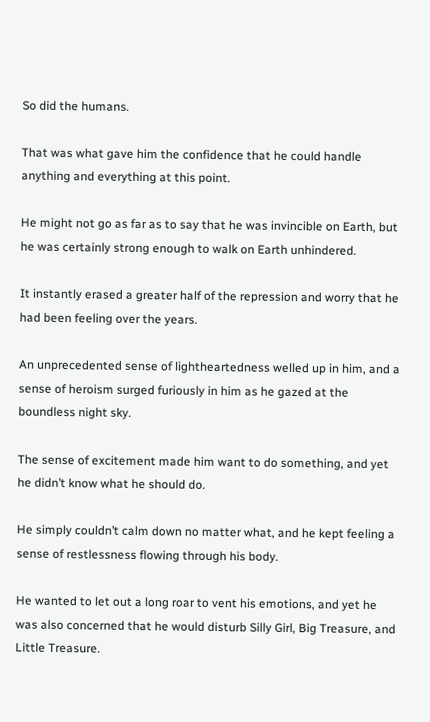So did the humans.

That was what gave him the confidence that he could handle anything and everything at this point.

He might not go as far as to say that he was invincible on Earth, but he was certainly strong enough to walk on Earth unhindered.

It instantly erased a greater half of the repression and worry that he had been feeling over the years.

An unprecedented sense of lightheartedness welled up in him, and a sense of heroism surged furiously in him as he gazed at the boundless night sky.

The sense of excitement made him want to do something, and yet he didn’t know what he should do.

He simply couldn’t calm down no matter what, and he kept feeling a sense of restlessness flowing through his body.

He wanted to let out a long roar to vent his emotions, and yet he was also concerned that he would disturb Silly Girl, Big Treasure, and Little Treasure.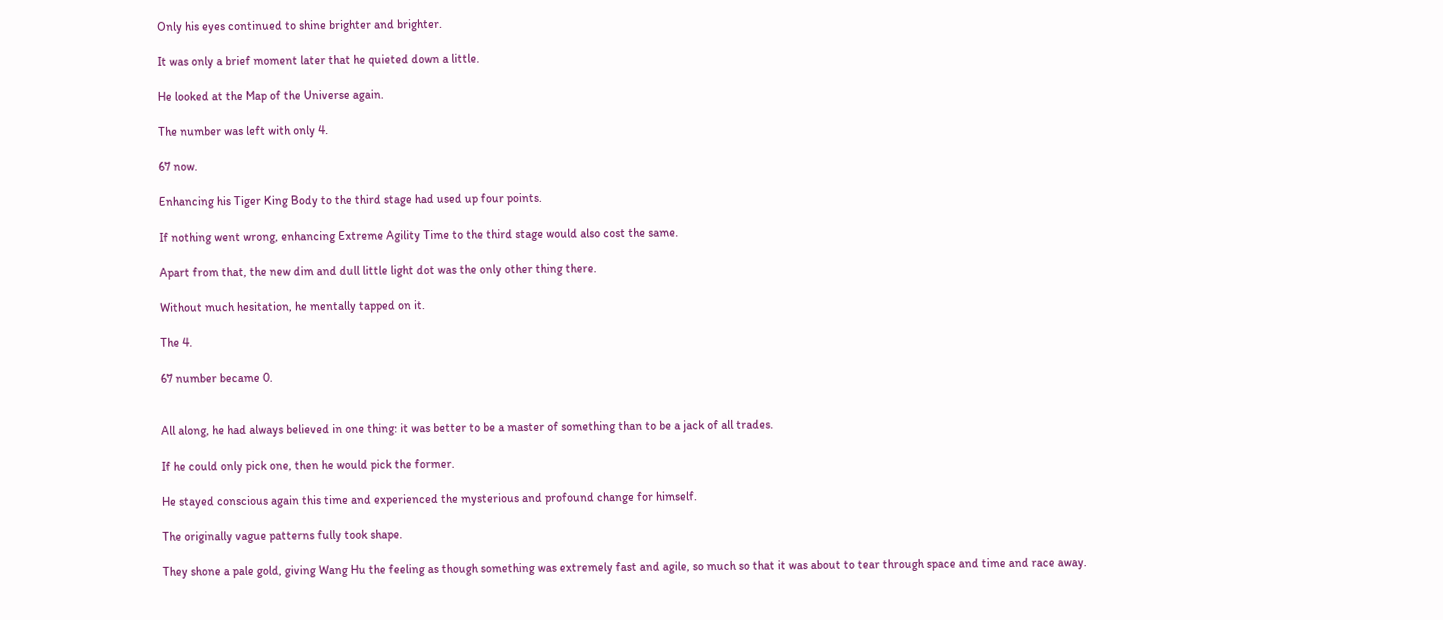Only his eyes continued to shine brighter and brighter.

It was only a brief moment later that he quieted down a little.

He looked at the Map of the Universe again.

The number was left with only 4.

67 now.

Enhancing his Tiger King Body to the third stage had used up four points.

If nothing went wrong, enhancing Extreme Agility Time to the third stage would also cost the same.

Apart from that, the new dim and dull little light dot was the only other thing there.

Without much hesitation, he mentally tapped on it.

The 4.

67 number became 0.


All along, he had always believed in one thing: it was better to be a master of something than to be a jack of all trades.

If he could only pick one, then he would pick the former.

He stayed conscious again this time and experienced the mysterious and profound change for himself.

The originally vague patterns fully took shape.

They shone a pale gold, giving Wang Hu the feeling as though something was extremely fast and agile, so much so that it was about to tear through space and time and race away.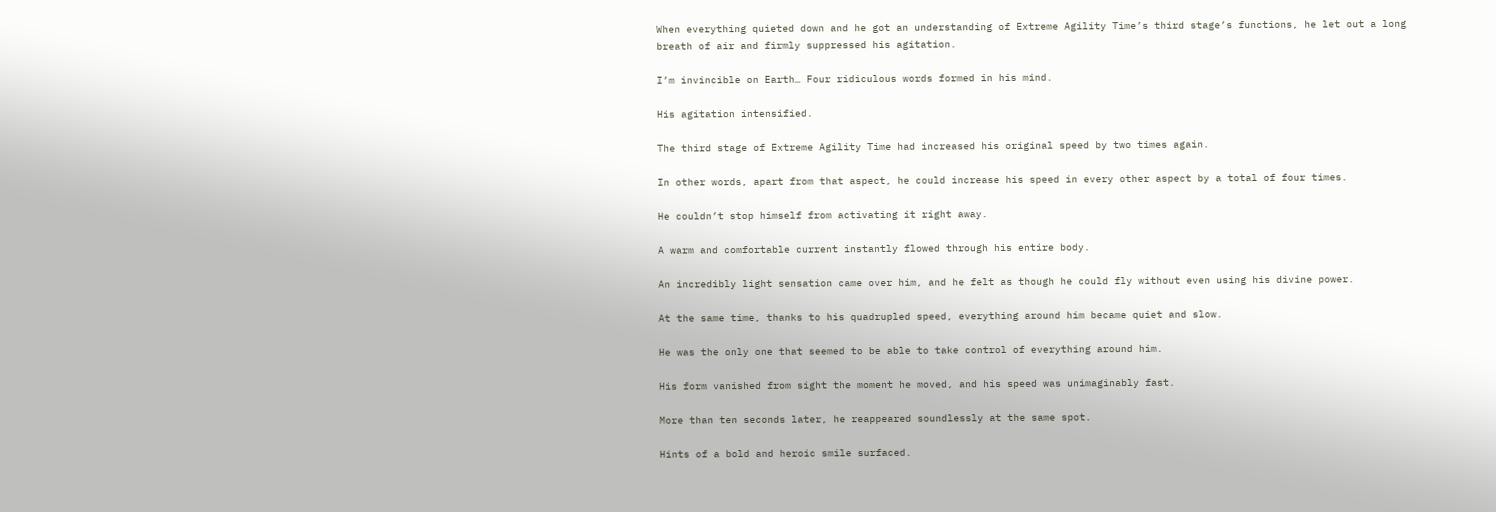When everything quieted down and he got an understanding of Extreme Agility Time’s third stage’s functions, he let out a long breath of air and firmly suppressed his agitation.

I’m invincible on Earth… Four ridiculous words formed in his mind.

His agitation intensified.

The third stage of Extreme Agility Time had increased his original speed by two times again.

In other words, apart from that aspect, he could increase his speed in every other aspect by a total of four times.

He couldn’t stop himself from activating it right away.

A warm and comfortable current instantly flowed through his entire body.

An incredibly light sensation came over him, and he felt as though he could fly without even using his divine power.

At the same time, thanks to his quadrupled speed, everything around him became quiet and slow.

He was the only one that seemed to be able to take control of everything around him.

His form vanished from sight the moment he moved, and his speed was unimaginably fast.

More than ten seconds later, he reappeared soundlessly at the same spot.

Hints of a bold and heroic smile surfaced.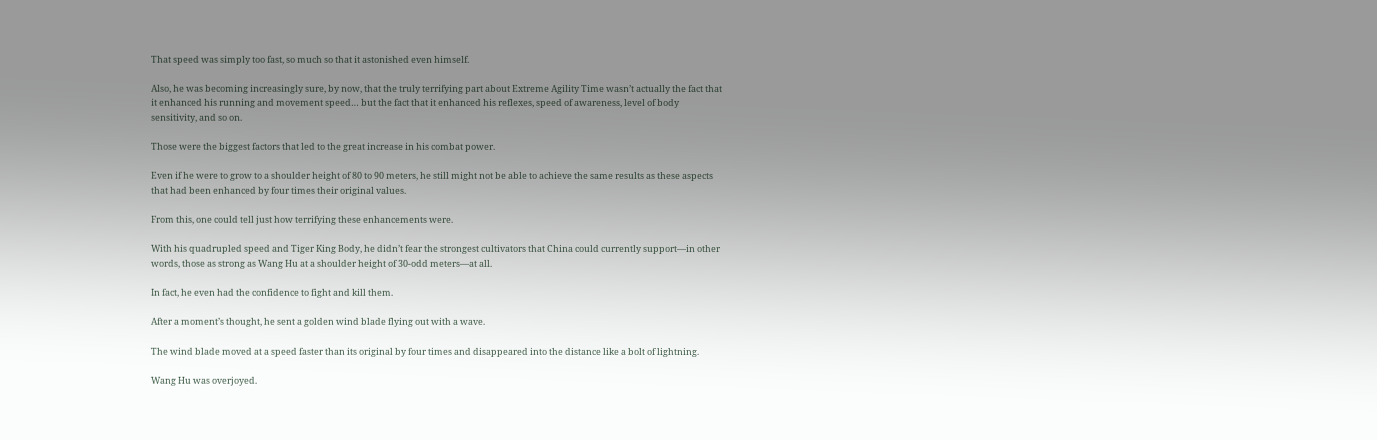That speed was simply too fast, so much so that it astonished even himself.

Also, he was becoming increasingly sure, by now, that the truly terrifying part about Extreme Agility Time wasn’t actually the fact that it enhanced his running and movement speed… but the fact that it enhanced his reflexes, speed of awareness, level of body sensitivity, and so on.

Those were the biggest factors that led to the great increase in his combat power.

Even if he were to grow to a shoulder height of 80 to 90 meters, he still might not be able to achieve the same results as these aspects that had been enhanced by four times their original values.

From this, one could tell just how terrifying these enhancements were.

With his quadrupled speed and Tiger King Body, he didn’t fear the strongest cultivators that China could currently support—in other words, those as strong as Wang Hu at a shoulder height of 30-odd meters—at all.

In fact, he even had the confidence to fight and kill them.

After a moment’s thought, he sent a golden wind blade flying out with a wave.

The wind blade moved at a speed faster than its original by four times and disappeared into the distance like a bolt of lightning.

Wang Hu was overjoyed.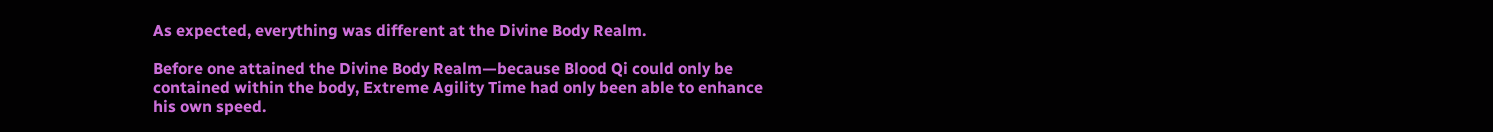As expected, everything was different at the Divine Body Realm.

Before one attained the Divine Body Realm—because Blood Qi could only be contained within the body, Extreme Agility Time had only been able to enhance his own speed.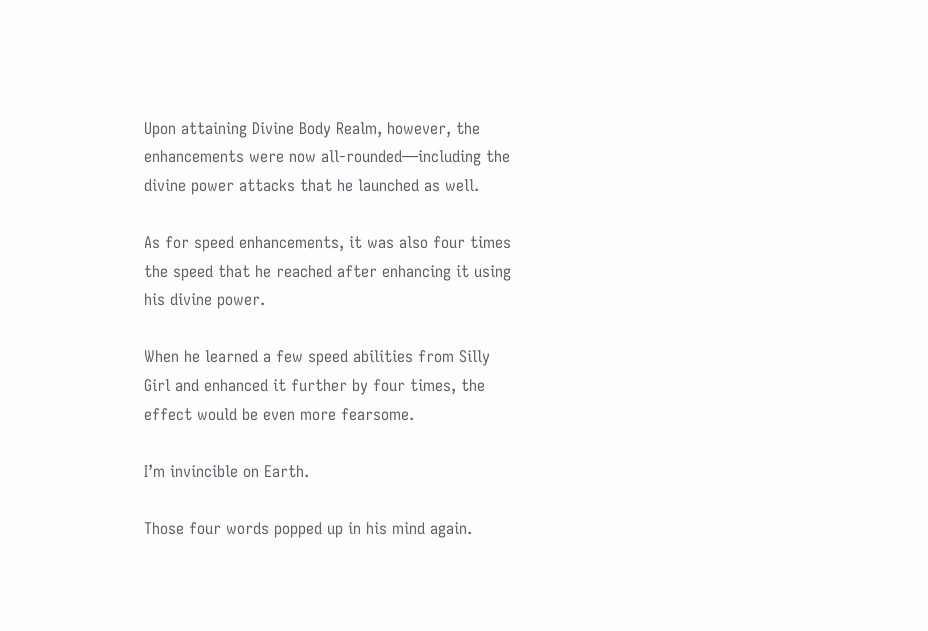Upon attaining Divine Body Realm, however, the enhancements were now all-rounded—including the divine power attacks that he launched as well.

As for speed enhancements, it was also four times the speed that he reached after enhancing it using his divine power.

When he learned a few speed abilities from Silly Girl and enhanced it further by four times, the effect would be even more fearsome.

I’m invincible on Earth.

Those four words popped up in his mind again.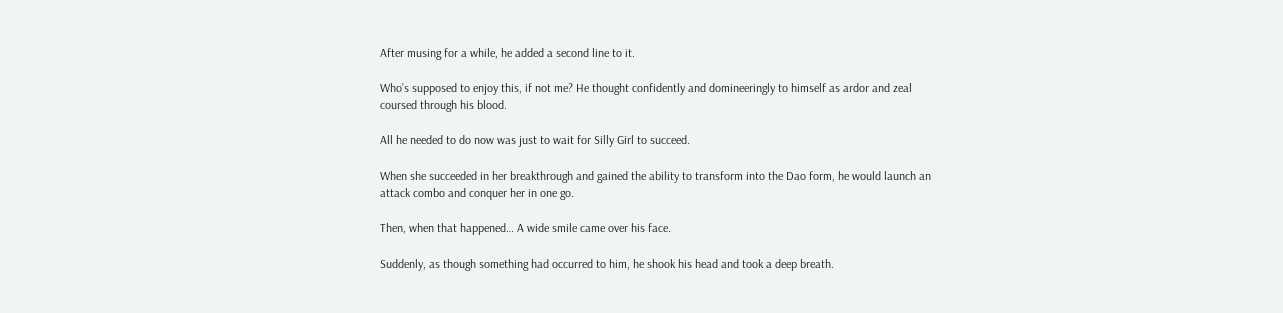After musing for a while, he added a second line to it.

Who’s supposed to enjoy this, if not me? He thought confidently and domineeringly to himself as ardor and zeal coursed through his blood.

All he needed to do now was just to wait for Silly Girl to succeed.

When she succeeded in her breakthrough and gained the ability to transform into the Dao form, he would launch an attack combo and conquer her in one go.

Then, when that happened… A wide smile came over his face.

Suddenly, as though something had occurred to him, he shook his head and took a deep breath.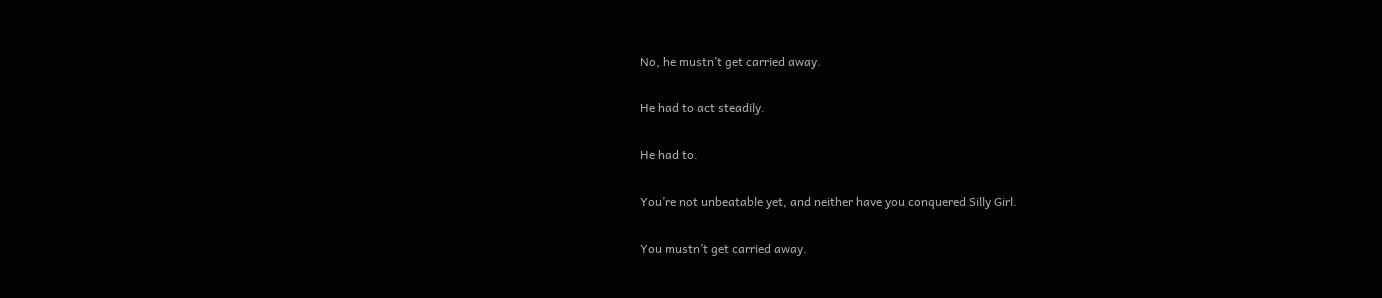No, he mustn’t get carried away.

He had to act steadily.

He had to.

You’re not unbeatable yet, and neither have you conquered Silly Girl.

You mustn’t get carried away.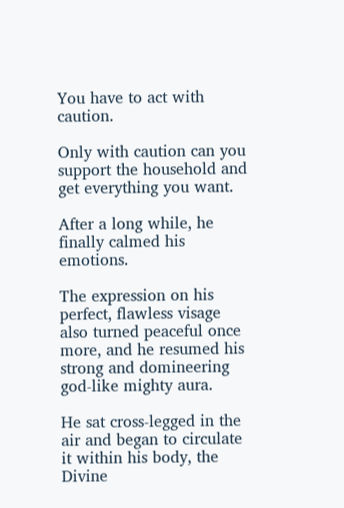You have to act with caution.

Only with caution can you support the household and get everything you want.

After a long while, he finally calmed his emotions.

The expression on his perfect, flawless visage also turned peaceful once more, and he resumed his strong and domineering god-like mighty aura.

He sat cross-legged in the air and began to circulate it within his body, the Divine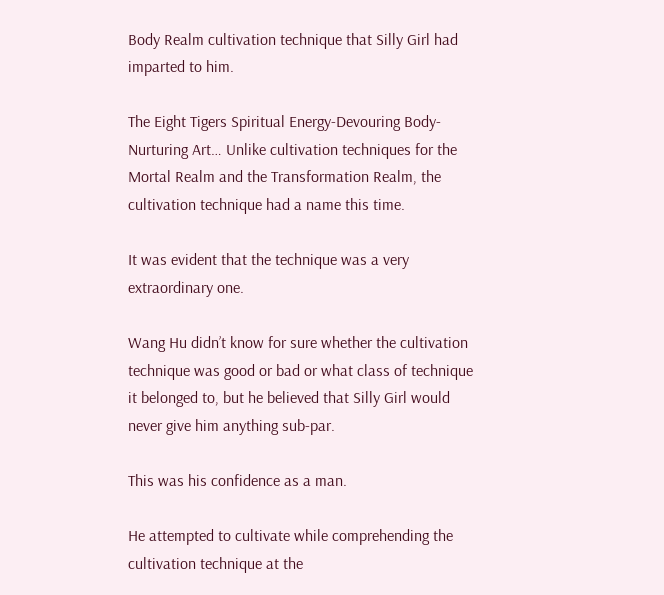Body Realm cultivation technique that Silly Girl had imparted to him.

The Eight Tigers Spiritual Energy-Devouring Body-Nurturing Art… Unlike cultivation techniques for the Mortal Realm and the Transformation Realm, the cultivation technique had a name this time.

It was evident that the technique was a very extraordinary one.

Wang Hu didn’t know for sure whether the cultivation technique was good or bad or what class of technique it belonged to, but he believed that Silly Girl would never give him anything sub-par.

This was his confidence as a man.

He attempted to cultivate while comprehending the cultivation technique at the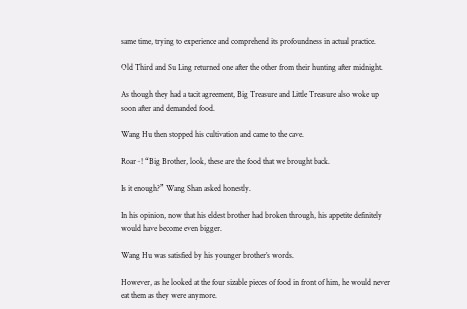same time, trying to experience and comprehend its profoundness in actual practice.

Old Third and Su Ling returned one after the other from their hunting after midnight.

As though they had a tacit agreement, Big Treasure and Little Treasure also woke up soon after and demanded food.

Wang Hu then stopped his cultivation and came to the cave.

Roar~! “Big Brother, look, these are the food that we brought back.

Is it enough?” Wang Shan asked honestly.

In his opinion, now that his eldest brother had broken through, his appetite definitely would have become even bigger.

Wang Hu was satisfied by his younger brother’s words.

However, as he looked at the four sizable pieces of food in front of him, he would never eat them as they were anymore.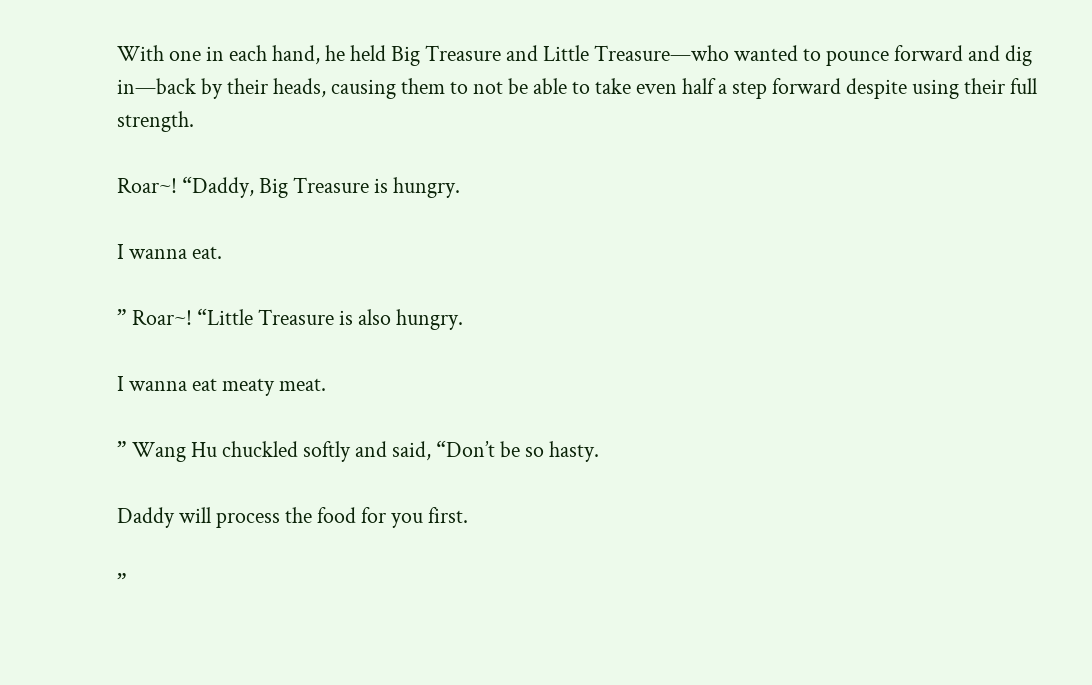With one in each hand, he held Big Treasure and Little Treasure—who wanted to pounce forward and dig in—back by their heads, causing them to not be able to take even half a step forward despite using their full strength.

Roar~! “Daddy, Big Treasure is hungry.

I wanna eat.

” Roar~! “Little Treasure is also hungry.

I wanna eat meaty meat.

” Wang Hu chuckled softly and said, “Don’t be so hasty.

Daddy will process the food for you first.

”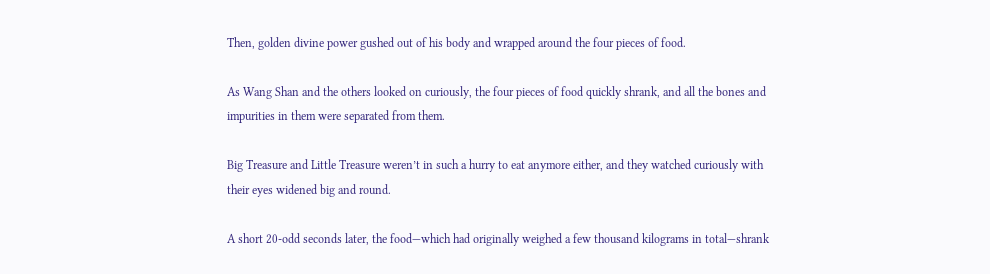Then, golden divine power gushed out of his body and wrapped around the four pieces of food.

As Wang Shan and the others looked on curiously, the four pieces of food quickly shrank, and all the bones and impurities in them were separated from them.

Big Treasure and Little Treasure weren’t in such a hurry to eat anymore either, and they watched curiously with their eyes widened big and round.

A short 20-odd seconds later, the food—which had originally weighed a few thousand kilograms in total—shrank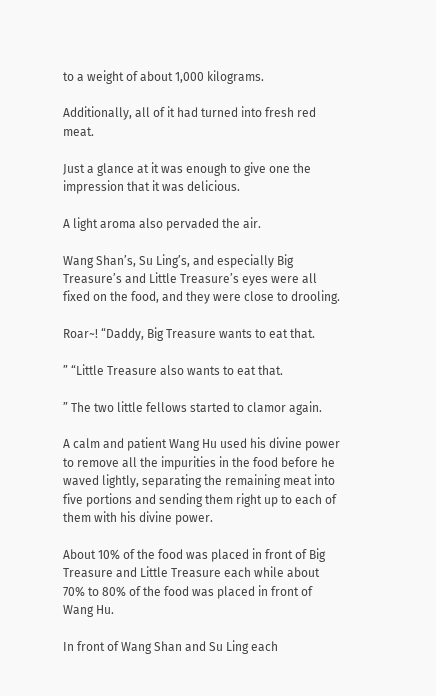to a weight of about 1,000 kilograms.

Additionally, all of it had turned into fresh red meat.

Just a glance at it was enough to give one the impression that it was delicious.

A light aroma also pervaded the air.

Wang Shan’s, Su Ling’s, and especially Big Treasure’s and Little Treasure’s eyes were all fixed on the food, and they were close to drooling.

Roar~! “Daddy, Big Treasure wants to eat that.

” “Little Treasure also wants to eat that.

” The two little fellows started to clamor again.

A calm and patient Wang Hu used his divine power to remove all the impurities in the food before he waved lightly, separating the remaining meat into five portions and sending them right up to each of them with his divine power.

About 10% of the food was placed in front of Big Treasure and Little Treasure each while about 70% to 80% of the food was placed in front of Wang Hu.

In front of Wang Shan and Su Ling each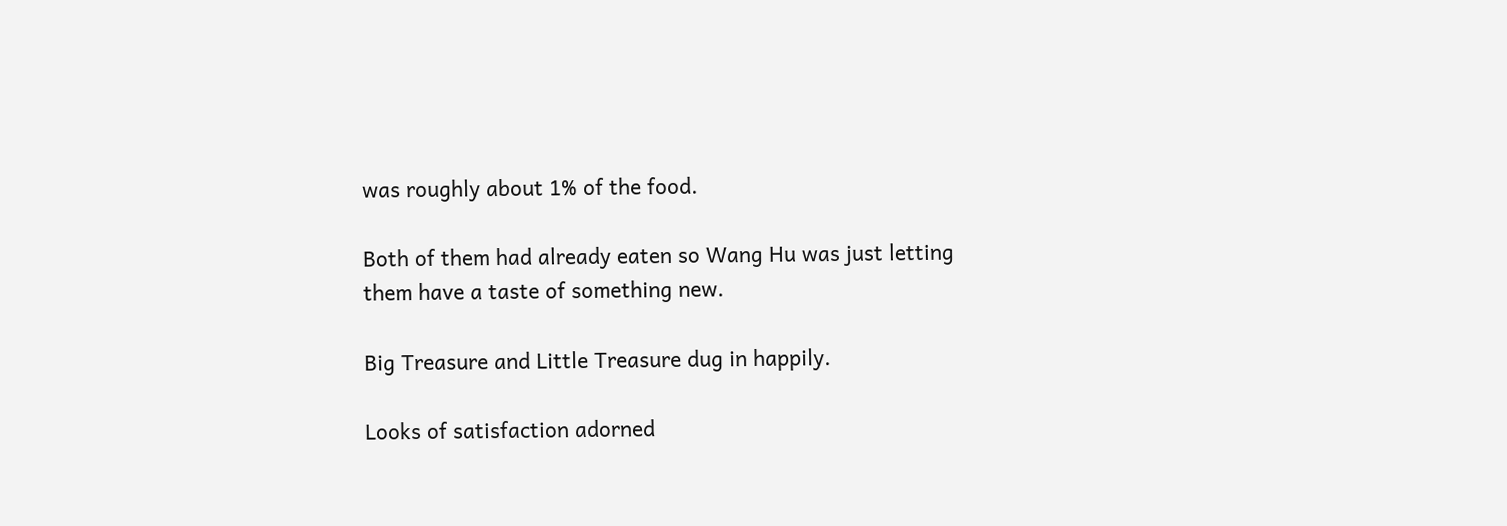was roughly about 1% of the food.

Both of them had already eaten so Wang Hu was just letting them have a taste of something new.

Big Treasure and Little Treasure dug in happily.

Looks of satisfaction adorned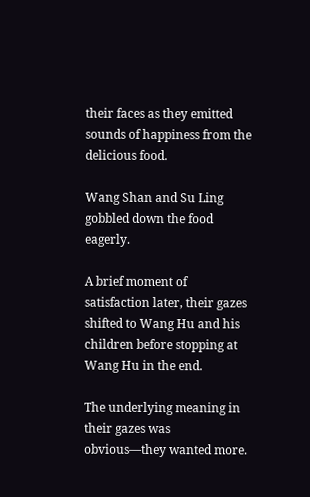their faces as they emitted sounds of happiness from the delicious food.

Wang Shan and Su Ling gobbled down the food eagerly.

A brief moment of satisfaction later, their gazes shifted to Wang Hu and his children before stopping at Wang Hu in the end.

The underlying meaning in their gazes was obvious—they wanted more.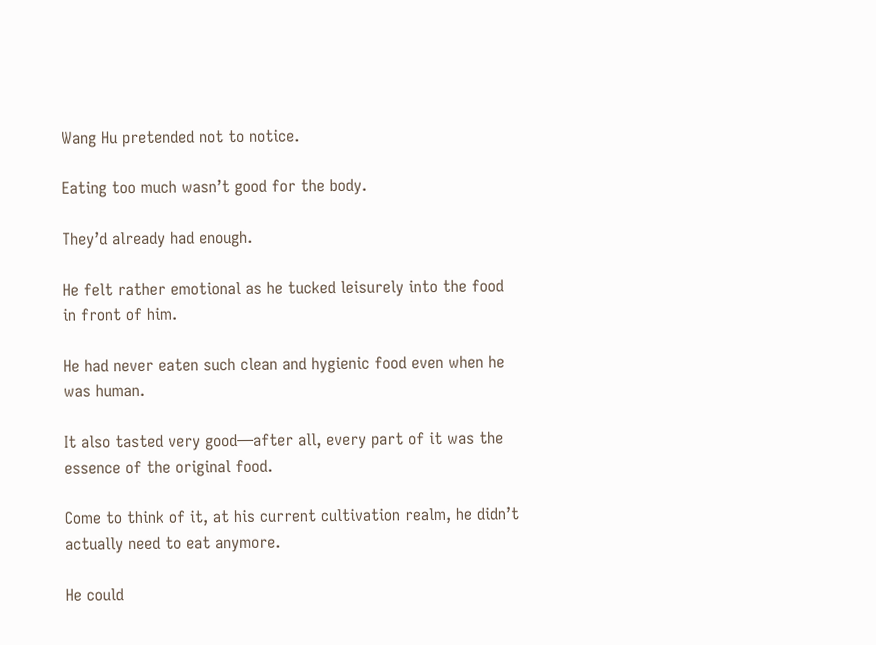Wang Hu pretended not to notice.

Eating too much wasn’t good for the body.

They’d already had enough.

He felt rather emotional as he tucked leisurely into the food in front of him.

He had never eaten such clean and hygienic food even when he was human.

It also tasted very good—after all, every part of it was the essence of the original food.

Come to think of it, at his current cultivation realm, he didn’t actually need to eat anymore.

He could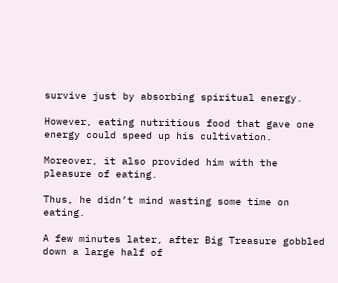survive just by absorbing spiritual energy.

However, eating nutritious food that gave one energy could speed up his cultivation.

Moreover, it also provided him with the pleasure of eating.

Thus, he didn’t mind wasting some time on eating.

A few minutes later, after Big Treasure gobbled down a large half of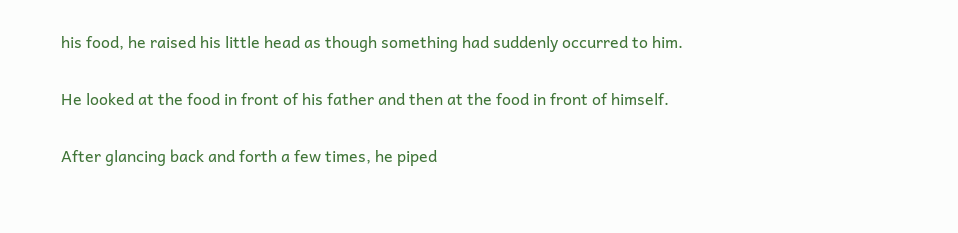his food, he raised his little head as though something had suddenly occurred to him.

He looked at the food in front of his father and then at the food in front of himself.

After glancing back and forth a few times, he piped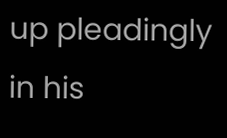up pleadingly in his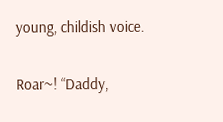young, childish voice.

Roar~! “Daddy,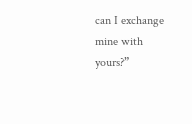can I exchange mine with yours?”